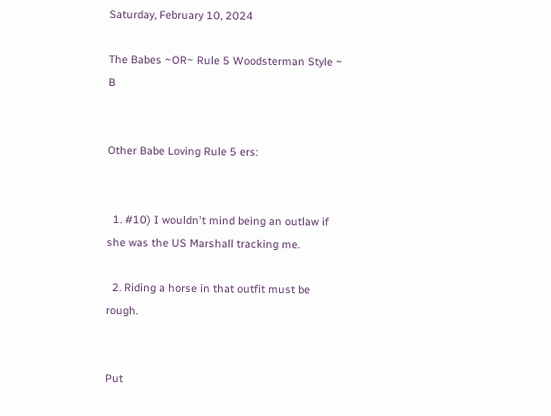Saturday, February 10, 2024

The Babes ~OR~ Rule 5 Woodsterman Style ~ B


Other Babe Loving Rule 5 ers:


  1. #10) I wouldn't mind being an outlaw if she was the US Marshall tracking me.

  2. Riding a horse in that outfit must be rough.


Put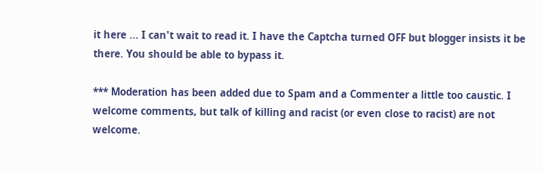it here ... I can't wait to read it. I have the Captcha turned OFF but blogger insists it be there. You should be able to bypass it.

*** Moderation has been added due to Spam and a Commenter a little too caustic. I welcome comments, but talk of killing and racist (or even close to racist) are not welcome.